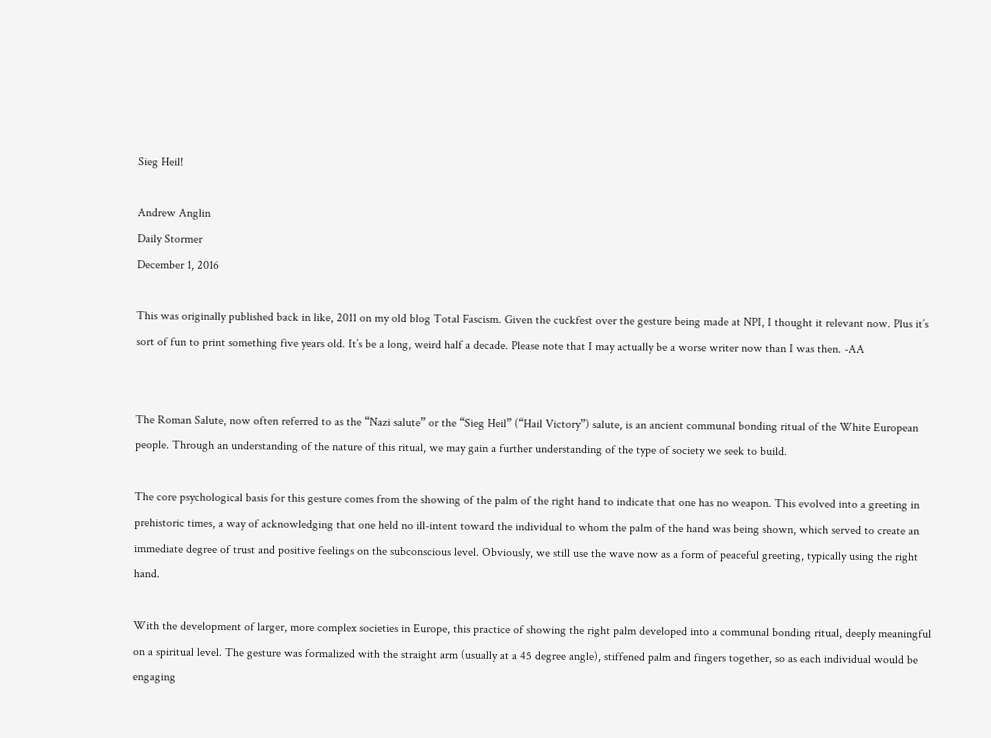Sieg Heil!

Andrew Anglin
Daily Stormer
December 1, 2016

This was originally published back in like, 2011 on my old blog Total Fascism. Given the cuckfest over the gesture being made at NPI, I thought it relevant now. Plus it’s sort of fun to print something five years old. It’s be a long, weird half a decade. Please note that I may actually be a worse writer now than I was then. -AA


The Roman Salute, now often referred to as the “Nazi salute” or the “Sieg Heil” (“Hail Victory”) salute, is an ancient communal bonding ritual of the White European people. Through an understanding of the nature of this ritual, we may gain a further understanding of the type of society we seek to build.

The core psychological basis for this gesture comes from the showing of the palm of the right hand to indicate that one has no weapon. This evolved into a greeting in prehistoric times, a way of acknowledging that one held no ill-intent toward the individual to whom the palm of the hand was being shown, which served to create an immediate degree of trust and positive feelings on the subconscious level. Obviously, we still use the wave now as a form of peaceful greeting, typically using the right hand.

With the development of larger, more complex societies in Europe, this practice of showing the right palm developed into a communal bonding ritual, deeply meaningful on a spiritual level. The gesture was formalized with the straight arm (usually at a 45 degree angle), stiffened palm and fingers together, so as each individual would be engaging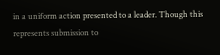in a uniform action presented to a leader. Though this represents submission to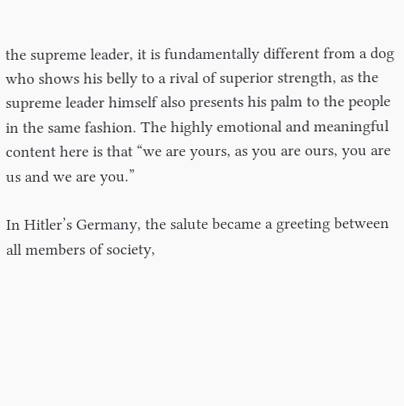the supreme leader, it is fundamentally different from a dog who shows his belly to a rival of superior strength, as the supreme leader himself also presents his palm to the people in the same fashion. The highly emotional and meaningful content here is that “we are yours, as you are ours, you are us and we are you.”

In Hitler’s Germany, the salute became a greeting between all members of society,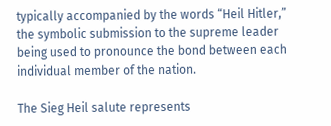typically accompanied by the words “Heil Hitler,” the symbolic submission to the supreme leader being used to pronounce the bond between each individual member of the nation.

The Sieg Heil salute represents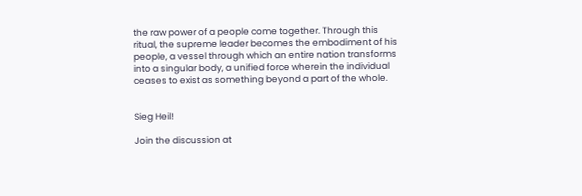the raw power of a people come together. Through this ritual, the supreme leader becomes the embodiment of his people, a vessel through which an entire nation transforms into a singular body, a unified force wherein the individual ceases to exist as something beyond a part of the whole.


Sieg Heil!

Join the discussion at